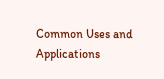Common Uses and Applications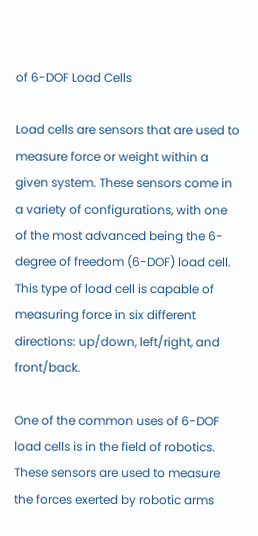of 6-DOF Load Cells

Load cells are sensors that are used to measure force or weight within a given system. These sensors come in a variety of configurations, with one of the most advanced being the 6-degree of freedom (6-DOF) load cell. This type of load cell is capable of measuring force in six different directions: up/down, left/right, and front/back.

One of the common uses of 6-DOF load cells is in the field of robotics. These sensors are used to measure the forces exerted by robotic arms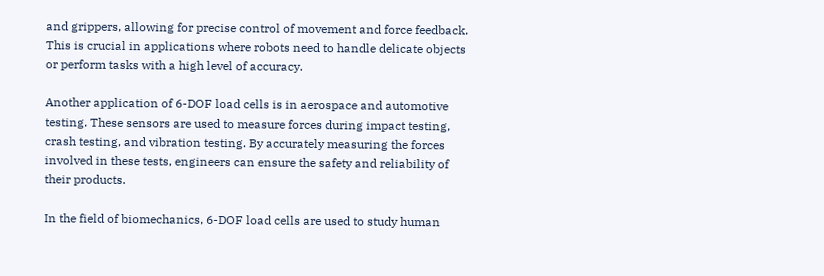and grippers, allowing for precise control of movement and force feedback. This is crucial in applications where robots need to handle delicate objects or perform tasks with a high level of accuracy.

Another application of 6-DOF load cells is in aerospace and automotive testing. These sensors are used to measure forces during impact testing, crash testing, and vibration testing. By accurately measuring the forces involved in these tests, engineers can ensure the safety and reliability of their products.

In the field of biomechanics, 6-DOF load cells are used to study human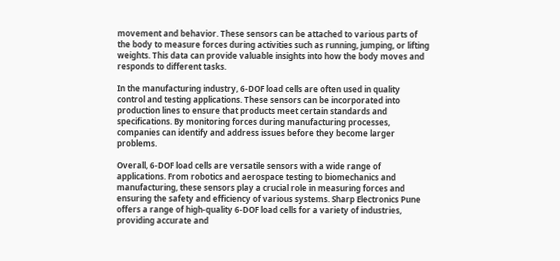movement and behavior. These sensors can be attached to various parts of the body to measure forces during activities such as running, jumping, or lifting weights. This data can provide valuable insights into how the body moves and responds to different tasks.

In the manufacturing industry, 6-DOF load cells are often used in quality control and testing applications. These sensors can be incorporated into production lines to ensure that products meet certain standards and specifications. By monitoring forces during manufacturing processes, companies can identify and address issues before they become larger problems.

Overall, 6-DOF load cells are versatile sensors with a wide range of applications. From robotics and aerospace testing to biomechanics and manufacturing, these sensors play a crucial role in measuring forces and ensuring the safety and efficiency of various systems. Sharp Electronics Pune offers a range of high-quality 6-DOF load cells for a variety of industries, providing accurate and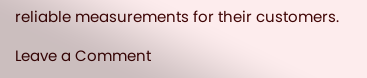reliable measurements for their customers.

Leave a Comment